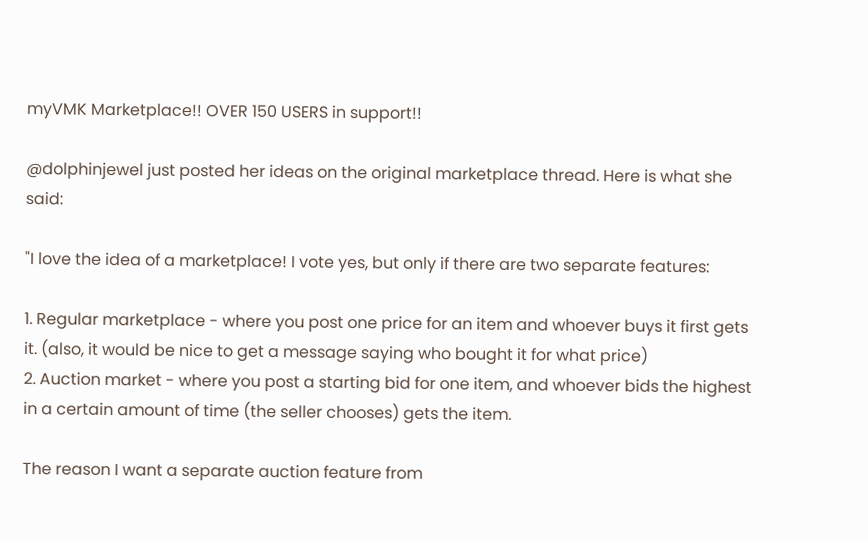myVMK Marketplace!! OVER 150 USERS in support!!

@dolphinjewel just posted her ideas on the original marketplace thread. Here is what she said:

"I love the idea of a marketplace! I vote yes, but only if there are two separate features:

1. Regular marketplace - where you post one price for an item and whoever buys it first gets it. (also, it would be nice to get a message saying who bought it for what price)
2. Auction market - where you post a starting bid for one item, and whoever bids the highest in a certain amount of time (the seller chooses) gets the item.

The reason I want a separate auction feature from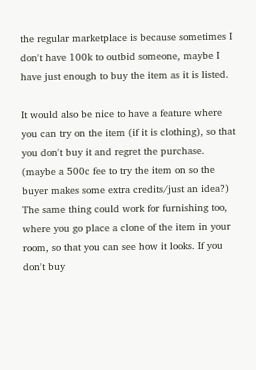the regular marketplace is because sometimes I don't have 100k to outbid someone, maybe I have just enough to buy the item as it is listed.

It would also be nice to have a feature where you can try on the item (if it is clothing), so that you don't buy it and regret the purchase. (maybe a 500c fee to try the item on so the buyer makes some extra credits/just an idea?) The same thing could work for furnishing too, where you go place a clone of the item in your room, so that you can see how it looks. If you don't buy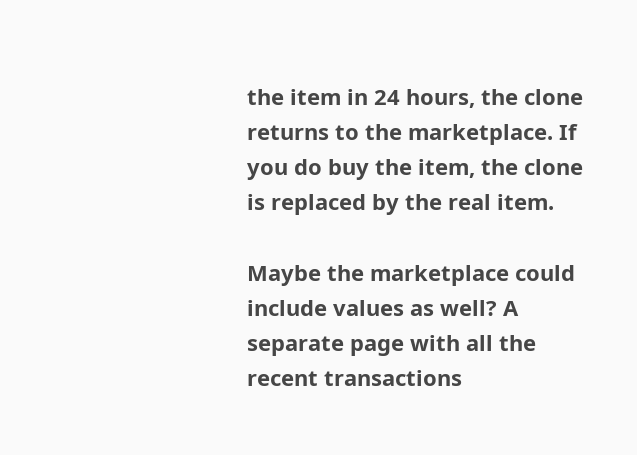the item in 24 hours, the clone returns to the marketplace. If you do buy the item, the clone is replaced by the real item.

Maybe the marketplace could include values as well? A separate page with all the recent transactions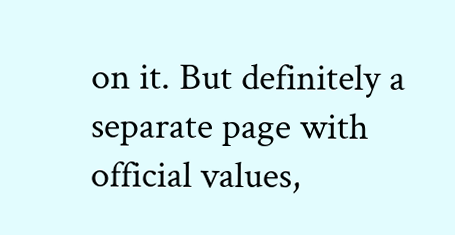on it. But definitely a separate page with official values,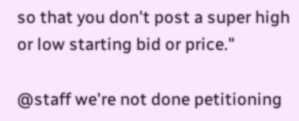so that you don't post a super high or low starting bid or price."

@staff we're not done petitioning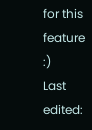for this feature :)
Last edited: